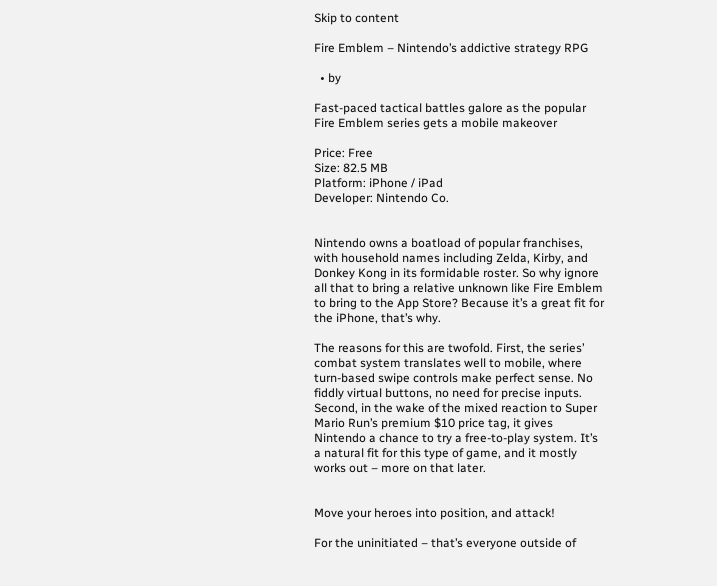Skip to content

Fire Emblem – Nintendo’s addictive strategy RPG

  • by

Fast-paced tactical battles galore as the popular Fire Emblem series gets a mobile makeover

Price: Free
Size: 82.5 MB
Platform: iPhone / iPad
Developer: Nintendo Co.


Nintendo owns a boatload of popular franchises, with household names including Zelda, Kirby, and Donkey Kong in its formidable roster. So why ignore all that to bring a relative unknown like Fire Emblem to bring to the App Store? Because it’s a great fit for the iPhone, that’s why.

The reasons for this are twofold. First, the series’ combat system translates well to mobile, where turn-based swipe controls make perfect sense. No fiddly virtual buttons, no need for precise inputs. Second, in the wake of the mixed reaction to Super Mario Run’s premium $10 price tag, it gives Nintendo a chance to try a free-to-play system. It’s a natural fit for this type of game, and it mostly works out – more on that later.


Move your heroes into position, and attack!

For the uninitiated – that’s everyone outside of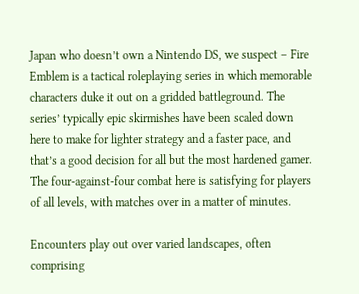Japan who doesn’t own a Nintendo DS, we suspect – Fire Emblem is a tactical roleplaying series in which memorable characters duke it out on a gridded battleground. The series’ typically epic skirmishes have been scaled down here to make for lighter strategy and a faster pace, and that’s a good decision for all but the most hardened gamer. The four-against-four combat here is satisfying for players of all levels, with matches over in a matter of minutes.

Encounters play out over varied landscapes, often comprising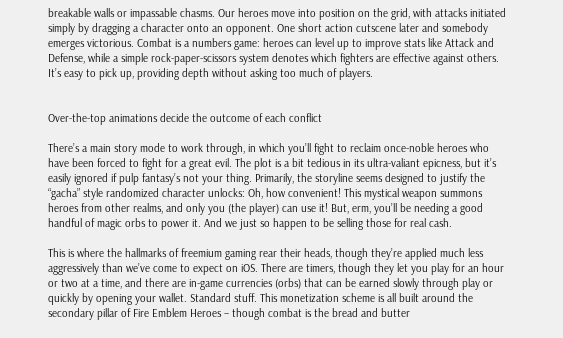breakable walls or impassable chasms. Our heroes move into position on the grid, with attacks initiated simply by dragging a character onto an opponent. One short action cutscene later and somebody emerges victorious. Combat is a numbers game: heroes can level up to improve stats like Attack and Defense, while a simple rock-paper-scissors system denotes which fighters are effective against others. It’s easy to pick up, providing depth without asking too much of players.


Over-the-top animations decide the outcome of each conflict

There’s a main story mode to work through, in which you’ll fight to reclaim once-noble heroes who have been forced to fight for a great evil. The plot is a bit tedious in its ultra-valiant epicness, but it’s easily ignored if pulp fantasy’s not your thing. Primarily, the storyline seems designed to justify the “gacha” style randomized character unlocks: Oh, how convenient! This mystical weapon summons heroes from other realms, and only you (the player) can use it! But, erm, you’ll be needing a good handful of magic orbs to power it. And we just so happen to be selling those for real cash.

This is where the hallmarks of freemium gaming rear their heads, though they’re applied much less aggressively than we’ve come to expect on iOS. There are timers, though they let you play for an hour or two at a time, and there are in-game currencies (orbs) that can be earned slowly through play or quickly by opening your wallet. Standard stuff. This monetization scheme is all built around the secondary pillar of Fire Emblem Heroes – though combat is the bread and butter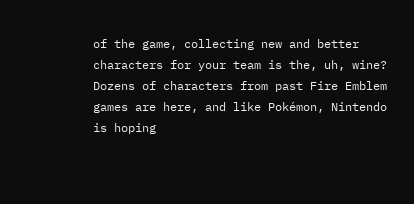of the game, collecting new and better characters for your team is the, uh, wine? Dozens of characters from past Fire Emblem games are here, and like Pokémon, Nintendo is hoping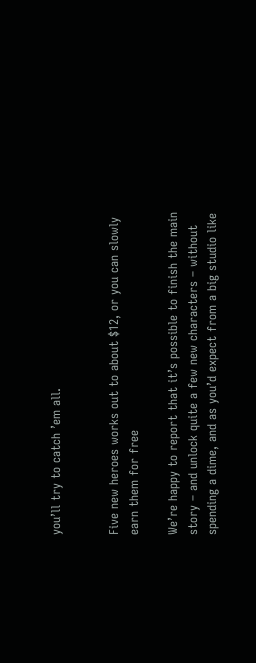you’ll try to catch ’em all.


Five new heroes works out to about $12, or you can slowly earn them for free

We’re happy to report that it’s possible to finish the main story – and unlock quite a few new characters – without spending a dime, and as you’d expect from a big studio like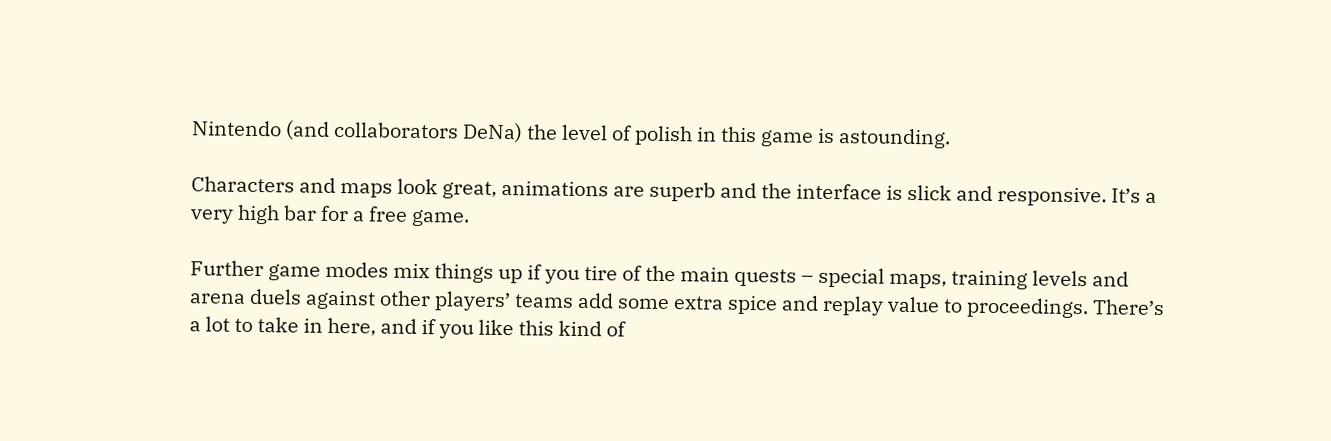Nintendo (and collaborators DeNa) the level of polish in this game is astounding.

Characters and maps look great, animations are superb and the interface is slick and responsive. It’s a very high bar for a free game.

Further game modes mix things up if you tire of the main quests – special maps, training levels and arena duels against other players’ teams add some extra spice and replay value to proceedings. There’s a lot to take in here, and if you like this kind of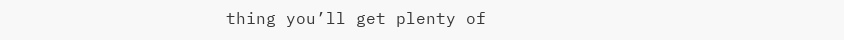thing you’ll get plenty of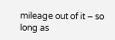mileage out of it – so long as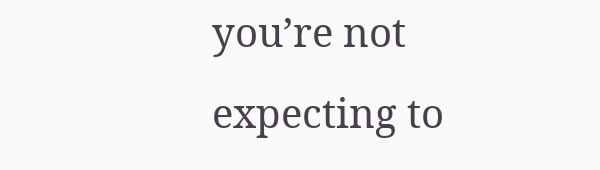you’re not expecting to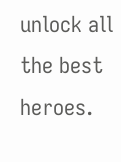unlock all the best heroes.